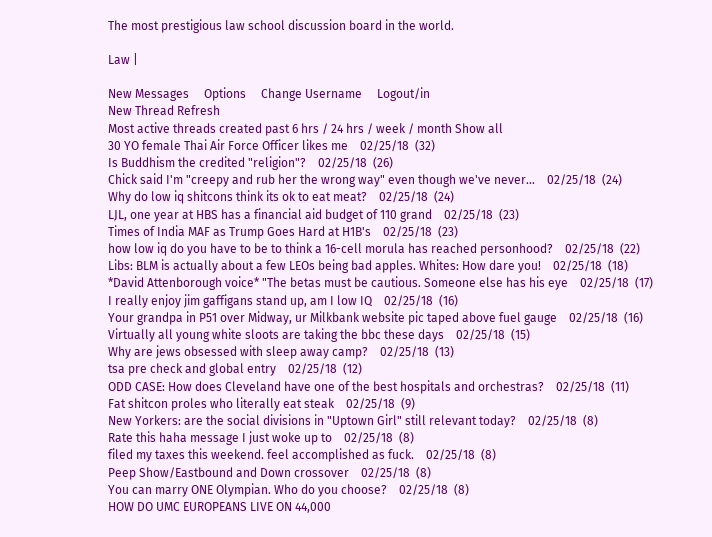The most prestigious law school discussion board in the world.

Law |

New Messages     Options     Change Username     Logout/in
New Thread Refresh
Most active threads created past 6 hrs / 24 hrs / week / month Show all
30 YO female Thai Air Force Officer likes me    02/25/18  (32)
Is Buddhism the credited "religion"?    02/25/18  (26)
Chick said I'm "creepy and rub her the wrong way" even though we've never...    02/25/18  (24)
Why do low iq shitcons think its ok to eat meat?    02/25/18  (24)
LJL, one year at HBS has a financial aid budget of 110 grand    02/25/18  (23)
Times of India MAF as Trump Goes Hard at H1B's    02/25/18  (23)
how low iq do you have to be to think a 16-cell morula has reached personhood?    02/25/18  (22)
Libs: BLM is actually about a few LEOs being bad apples. Whites: How dare you!    02/25/18  (18)
*David Attenborough voice* "The betas must be cautious. Someone else has his eye    02/25/18  (17)
I really enjoy jim gaffigans stand up, am I low IQ    02/25/18  (16)
Your grandpa in P51 over Midway, ur Milkbank website pic taped above fuel gauge    02/25/18  (16)
Virtually all young white sloots are taking the bbc these days    02/25/18  (15)
Why are jews obsessed with sleep away camp?    02/25/18  (13)
tsa pre check and global entry    02/25/18  (12)
ODD CASE: How does Cleveland have one of the best hospitals and orchestras?    02/25/18  (11)
Fat shitcon proles who literally eat steak    02/25/18  (9)
New Yorkers: are the social divisions in "Uptown Girl" still relevant today?    02/25/18  (8)
Rate this haha message I just woke up to    02/25/18  (8)
filed my taxes this weekend. feel accomplished as fuck.    02/25/18  (8)
Peep Show/Eastbound and Down crossover    02/25/18  (8)
You can marry ONE Olympian. Who do you choose?    02/25/18  (8)
HOW DO UMC EUROPEANS LIVE ON 44,000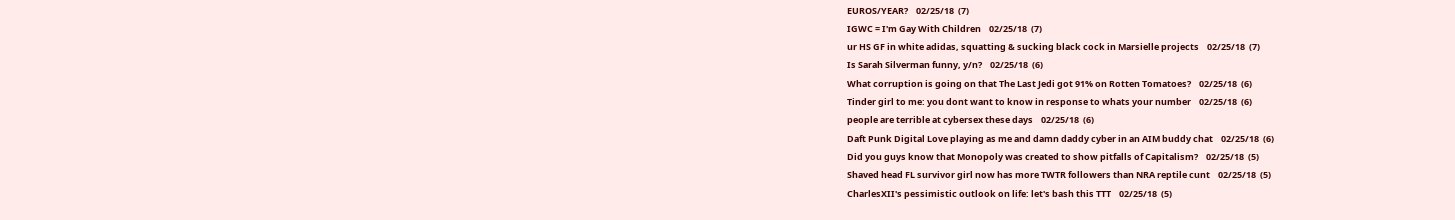EUROS/YEAR?    02/25/18  (7)
IGWC = I'm Gay With Children    02/25/18  (7)
ur HS GF in white adidas, squatting & sucking black cock in Marsielle projects    02/25/18  (7)
Is Sarah Silverman funny, y/n?    02/25/18  (6)
What corruption is going on that The Last Jedi got 91% on Rotten Tomatoes?    02/25/18  (6)
Tinder girl to me: you dont want to know in response to whats your number    02/25/18  (6)
people are terrible at cybersex these days    02/25/18  (6)
Daft Punk Digital Love playing as me and damn daddy cyber in an AIM buddy chat    02/25/18  (6)
Did you guys know that Monopoly was created to show pitfalls of Capitalism?    02/25/18  (5)
Shaved head FL survivor girl now has more TWTR followers than NRA reptile cunt    02/25/18  (5)
CharlesXII's pessimistic outlook on life: let's bash this TTT    02/25/18  (5)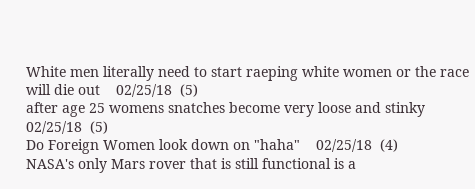White men literally need to start raeping white women or the race will die out    02/25/18  (5)
after age 25 womens snatches become very loose and stinky    02/25/18  (5)
Do Foreign Women look down on "haha"    02/25/18  (4)
NASA's only Mars rover that is still functional is a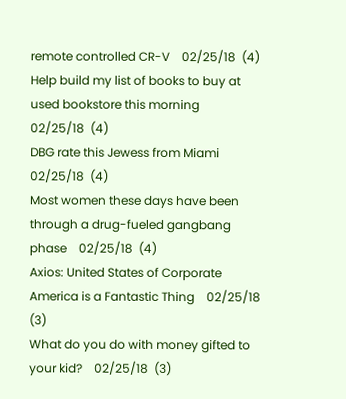remote controlled CR-V    02/25/18  (4)
Help build my list of books to buy at used bookstore this morning    02/25/18  (4)
DBG rate this Jewess from Miami    02/25/18  (4)
Most women these days have been through a drug-fueled gangbang phase    02/25/18  (4)
Axios: United States of Corporate America is a Fantastic Thing    02/25/18  (3)
What do you do with money gifted to your kid?    02/25/18  (3)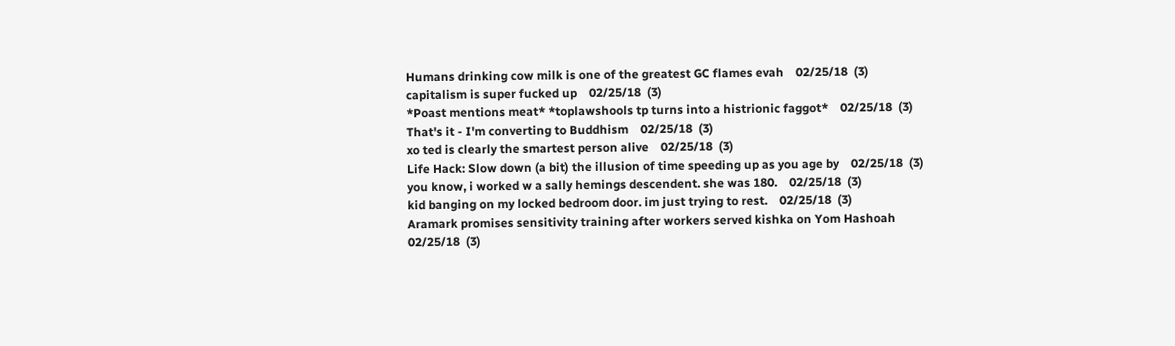Humans drinking cow milk is one of the greatest GC flames evah    02/25/18  (3)
capitalism is super fucked up    02/25/18  (3)
*Poast mentions meat* *toplawshools tp turns into a histrionic faggot*    02/25/18  (3)
That's it - I'm converting to Buddhism    02/25/18  (3)
xo ted is clearly the smartest person alive    02/25/18  (3)
Life Hack: Slow down (a bit) the illusion of time speeding up as you age by    02/25/18  (3)
you know, i worked w a sally hemings descendent. she was 180.    02/25/18  (3)
kid banging on my locked bedroom door. im just trying to rest.    02/25/18  (3)
Aramark promises sensitivity training after workers served kishka on Yom Hashoah    02/25/18  (3)